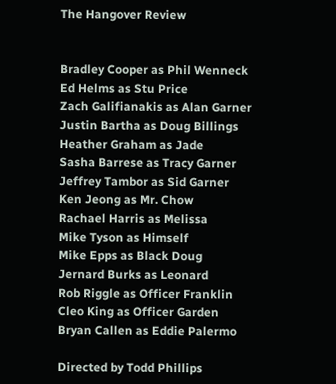The Hangover Review


Bradley Cooper as Phil Wenneck
Ed Helms as Stu Price
Zach Galifianakis as Alan Garner
Justin Bartha as Doug Billings
Heather Graham as Jade
Sasha Barrese as Tracy Garner
Jeffrey Tambor as Sid Garner
Ken Jeong as Mr. Chow
Rachael Harris as Melissa
Mike Tyson as Himself
Mike Epps as Black Doug
Jernard Burks as Leonard
Rob Riggle as Officer Franklin
Cleo King as Officer Garden
Bryan Callen as Eddie Palermo

Directed by Todd Phillips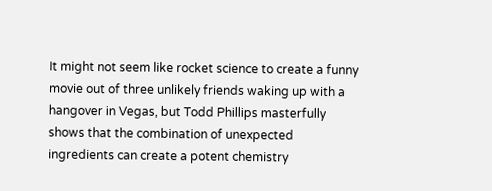It might not seem like rocket science to create a funny movie out of three unlikely friends waking up with a hangover in Vegas, but Todd Phillips masterfully shows that the combination of unexpected ingredients can create a potent chemistry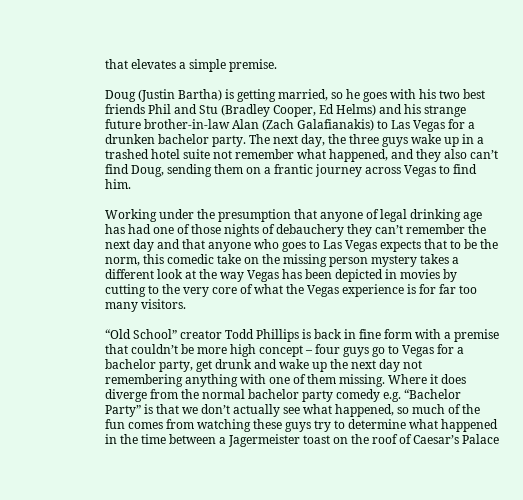that elevates a simple premise.

Doug (Justin Bartha) is getting married, so he goes with his two best friends Phil and Stu (Bradley Cooper, Ed Helms) and his strange future brother-in-law Alan (Zach Galafianakis) to Las Vegas for a drunken bachelor party. The next day, the three guys wake up in a trashed hotel suite not remember what happened, and they also can’t find Doug, sending them on a frantic journey across Vegas to find him.

Working under the presumption that anyone of legal drinking age has had one of those nights of debauchery they can’t remember the next day and that anyone who goes to Las Vegas expects that to be the norm, this comedic take on the missing person mystery takes a different look at the way Vegas has been depicted in movies by cutting to the very core of what the Vegas experience is for far too many visitors.

“Old School” creator Todd Phillips is back in fine form with a premise that couldn’t be more high concept – four guys go to Vegas for a bachelor party, get drunk and wake up the next day not remembering anything with one of them missing. Where it does diverge from the normal bachelor party comedy e.g. “Bachelor Party” is that we don’t actually see what happened, so much of the fun comes from watching these guys try to determine what happened in the time between a Jagermeister toast on the roof of Caesar’s Palace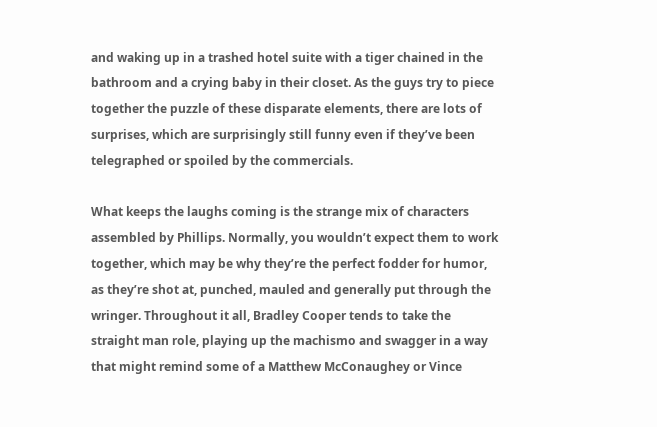and waking up in a trashed hotel suite with a tiger chained in the bathroom and a crying baby in their closet. As the guys try to piece together the puzzle of these disparate elements, there are lots of surprises, which are surprisingly still funny even if they’ve been telegraphed or spoiled by the commercials.

What keeps the laughs coming is the strange mix of characters assembled by Phillips. Normally, you wouldn’t expect them to work together, which may be why they’re the perfect fodder for humor, as they’re shot at, punched, mauled and generally put through the wringer. Throughout it all, Bradley Cooper tends to take the straight man role, playing up the machismo and swagger in a way that might remind some of a Matthew McConaughey or Vince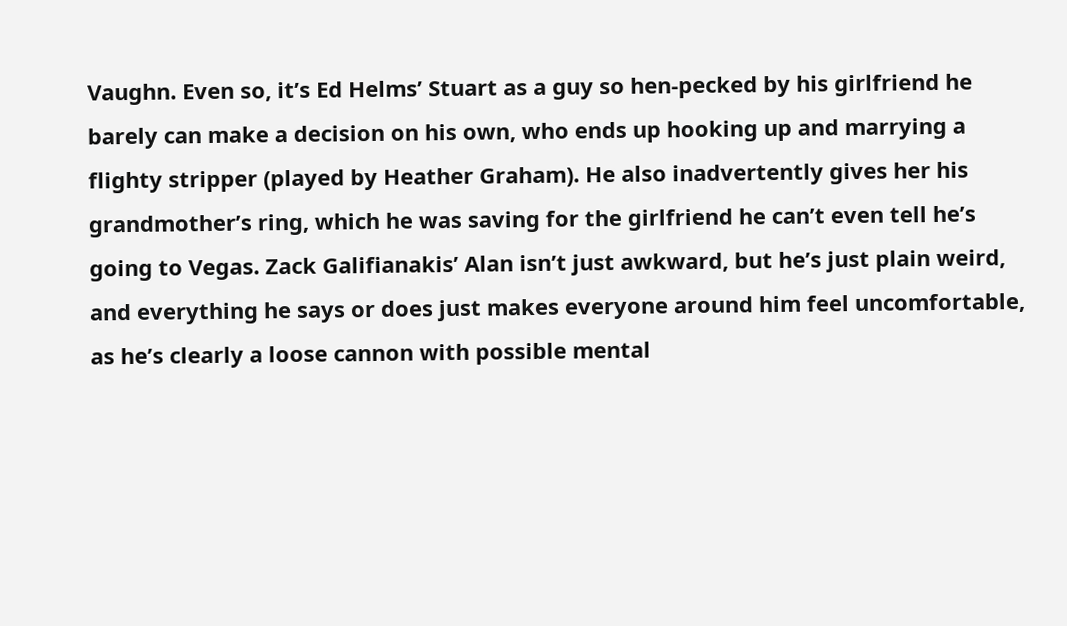Vaughn. Even so, it’s Ed Helms’ Stuart as a guy so hen-pecked by his girlfriend he barely can make a decision on his own, who ends up hooking up and marrying a flighty stripper (played by Heather Graham). He also inadvertently gives her his grandmother’s ring, which he was saving for the girlfriend he can’t even tell he’s going to Vegas. Zack Galifianakis’ Alan isn’t just awkward, but he’s just plain weird, and everything he says or does just makes everyone around him feel uncomfortable, as he’s clearly a loose cannon with possible mental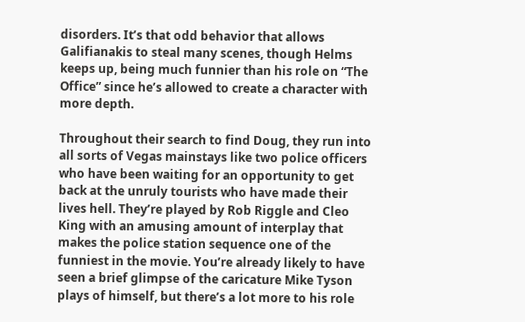disorders. It’s that odd behavior that allows Galifianakis to steal many scenes, though Helms keeps up, being much funnier than his role on “The Office” since he’s allowed to create a character with more depth.

Throughout their search to find Doug, they run into all sorts of Vegas mainstays like two police officers who have been waiting for an opportunity to get back at the unruly tourists who have made their lives hell. They’re played by Rob Riggle and Cleo King with an amusing amount of interplay that makes the police station sequence one of the funniest in the movie. You’re already likely to have seen a brief glimpse of the caricature Mike Tyson plays of himself, but there’s a lot more to his role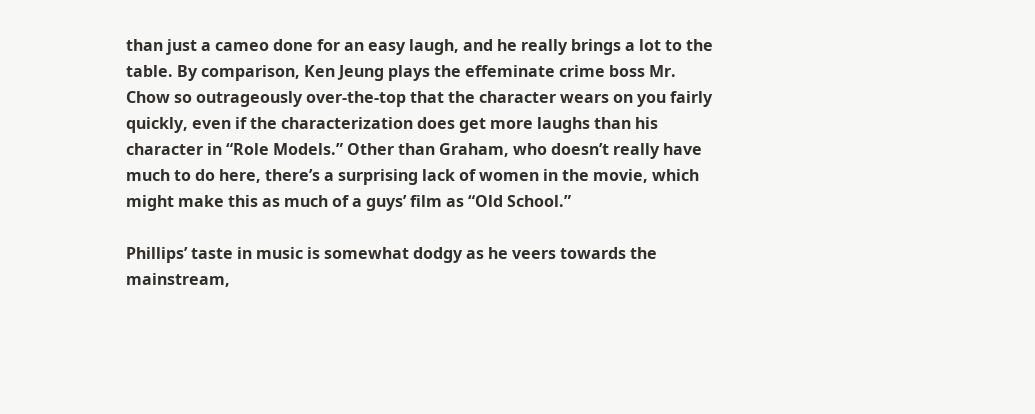than just a cameo done for an easy laugh, and he really brings a lot to the table. By comparison, Ken Jeung plays the effeminate crime boss Mr. Chow so outrageously over-the-top that the character wears on you fairly quickly, even if the characterization does get more laughs than his character in “Role Models.” Other than Graham, who doesn’t really have much to do here, there’s a surprising lack of women in the movie, which might make this as much of a guys’ film as “Old School.”

Phillips’ taste in music is somewhat dodgy as he veers towards the mainstream,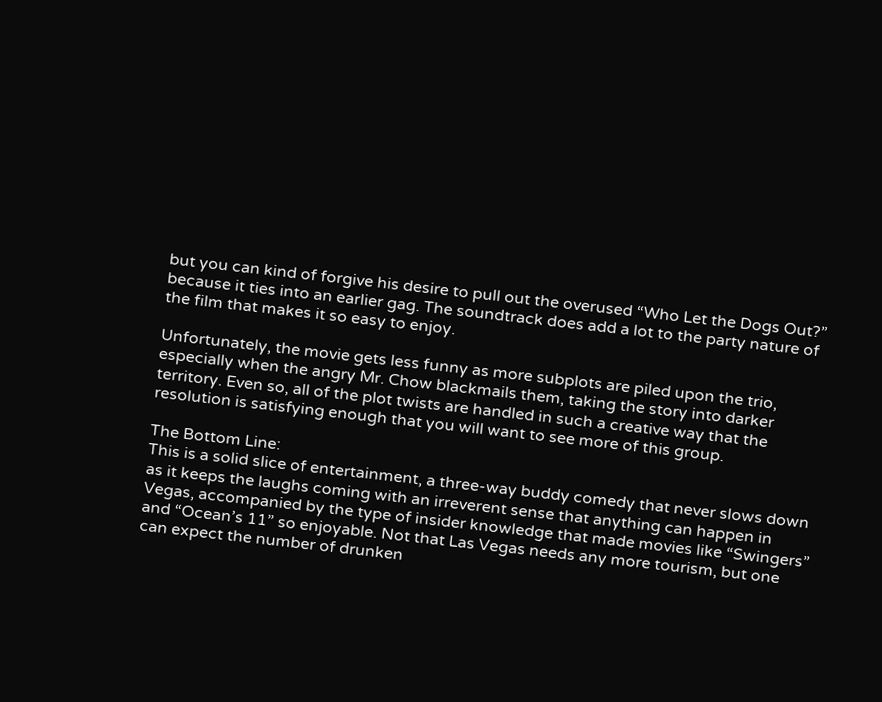but you can kind of forgive his desire to pull out the overused “Who Let the Dogs Out?” because it ties into an earlier gag. The soundtrack does add a lot to the party nature of the film that makes it so easy to enjoy.

Unfortunately, the movie gets less funny as more subplots are piled upon the trio, especially when the angry Mr. Chow blackmails them, taking the story into darker territory. Even so, all of the plot twists are handled in such a creative way that the resolution is satisfying enough that you will want to see more of this group.

The Bottom Line:
This is a solid slice of entertainment, a three-way buddy comedy that never slows down as it keeps the laughs coming with an irreverent sense that anything can happen in Vegas, accompanied by the type of insider knowledge that made movies like “Swingers” and “Ocean’s 11” so enjoyable. Not that Las Vegas needs any more tourism, but one can expect the number of drunken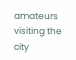amateurs visiting the city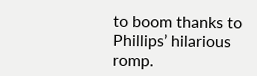to boom thanks to Phillips’ hilarious romp.